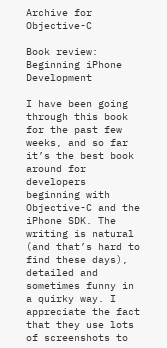Archive for Objective-C

Book review: Beginning iPhone Development

I have been going through this book for the past few weeks, and so far it’s the best book around for developers beginning with Objective-C and the iPhone SDK. The writing is natural (and that’s hard to find these days), detailed and sometimes funny in a quirky way. I appreciate the fact that they use lots of screenshots to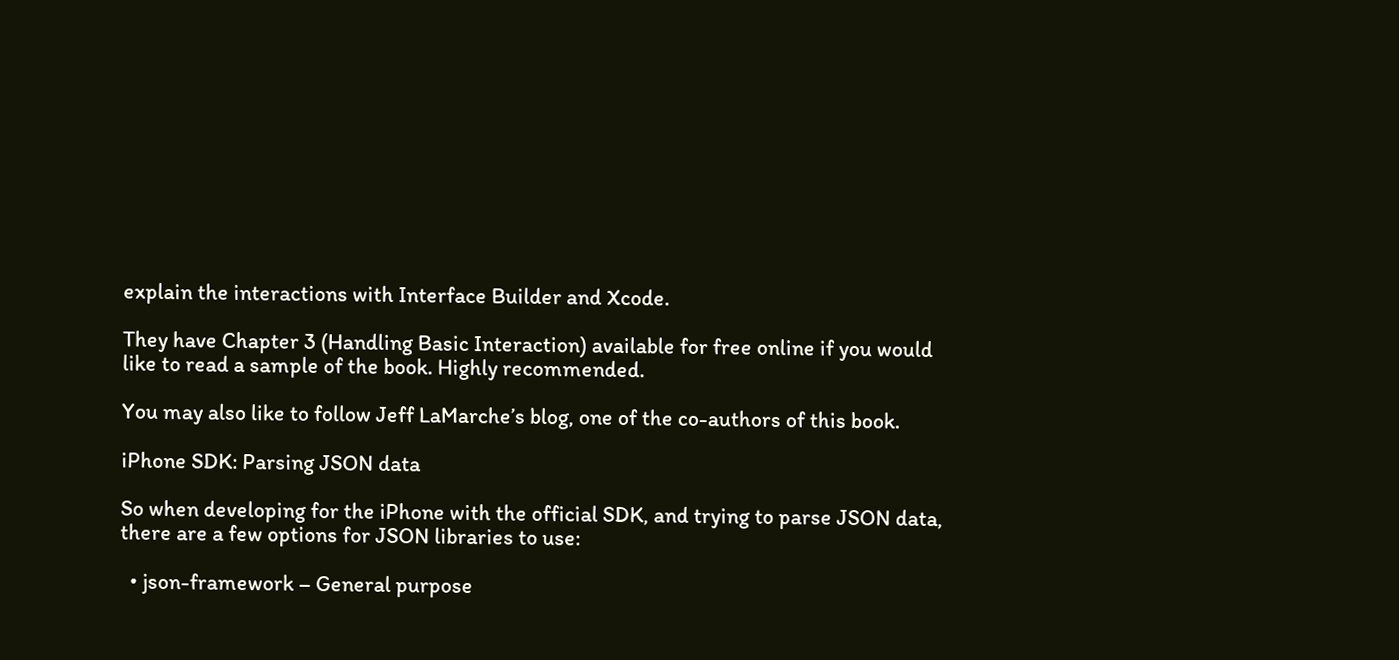explain the interactions with Interface Builder and Xcode.

They have Chapter 3 (Handling Basic Interaction) available for free online if you would like to read a sample of the book. Highly recommended.

You may also like to follow Jeff LaMarche’s blog, one of the co-authors of this book.

iPhone SDK: Parsing JSON data

So when developing for the iPhone with the official SDK, and trying to parse JSON data, there are a few options for JSON libraries to use:

  • json-framework – General purpose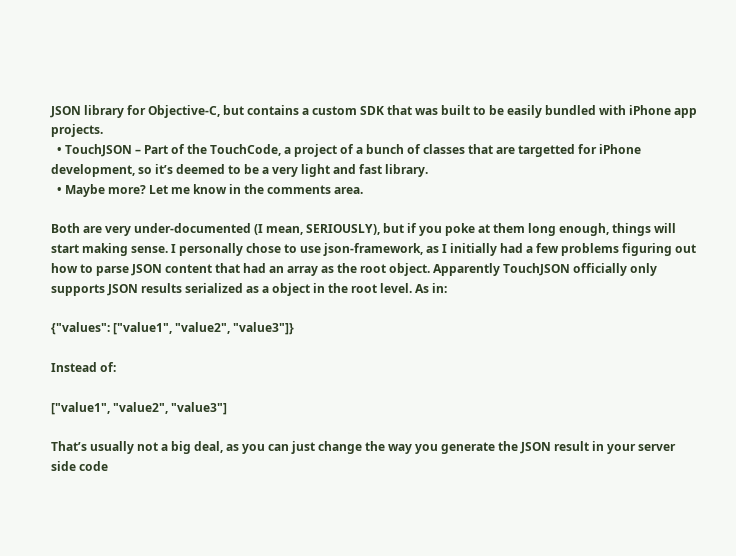JSON library for Objective-C, but contains a custom SDK that was built to be easily bundled with iPhone app projects.
  • TouchJSON – Part of the TouchCode, a project of a bunch of classes that are targetted for iPhone development, so it’s deemed to be a very light and fast library.
  • Maybe more? Let me know in the comments area.

Both are very under-documented (I mean, SERIOUSLY), but if you poke at them long enough, things will start making sense. I personally chose to use json-framework, as I initially had a few problems figuring out how to parse JSON content that had an array as the root object. Apparently TouchJSON officially only supports JSON results serialized as a object in the root level. As in:

{"values": ["value1", "value2", "value3"]}

Instead of:

["value1", "value2", "value3"]

That’s usually not a big deal, as you can just change the way you generate the JSON result in your server side code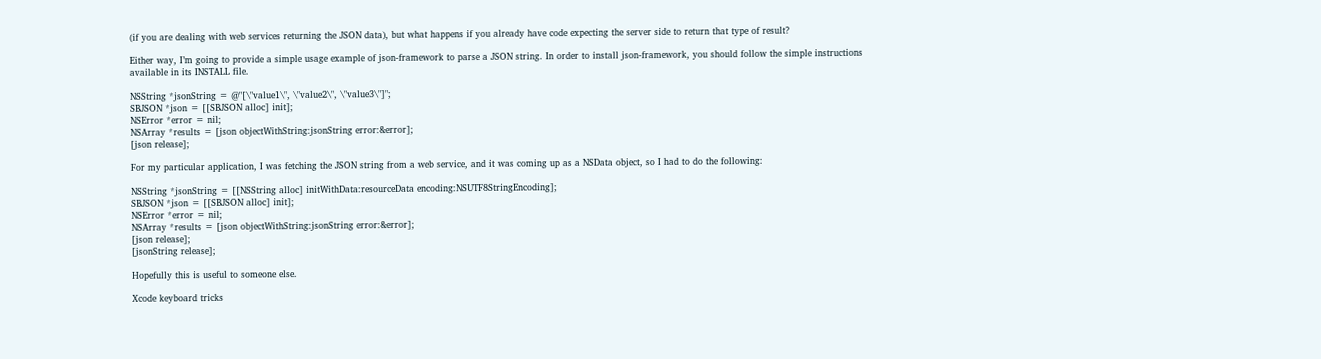(if you are dealing with web services returning the JSON data), but what happens if you already have code expecting the server side to return that type of result?

Either way, I’m going to provide a simple usage example of json-framework to parse a JSON string. In order to install json-framework, you should follow the simple instructions available in its INSTALL file.

NSString *jsonString = @"[\"value1\", \"value2\", \"value3\"]";
SBJSON *json = [[SBJSON alloc] init];
NSError *error = nil;
NSArray *results = [json objectWithString:jsonString error:&error];
[json release];

For my particular application, I was fetching the JSON string from a web service, and it was coming up as a NSData object, so I had to do the following:

NSString *jsonString = [[NSString alloc] initWithData:resourceData encoding:NSUTF8StringEncoding];
SBJSON *json = [[SBJSON alloc] init];
NSError *error = nil;
NSArray *results = [json objectWithString:jsonString error:&error];
[json release];
[jsonString release];

Hopefully this is useful to someone else.

Xcode keyboard tricks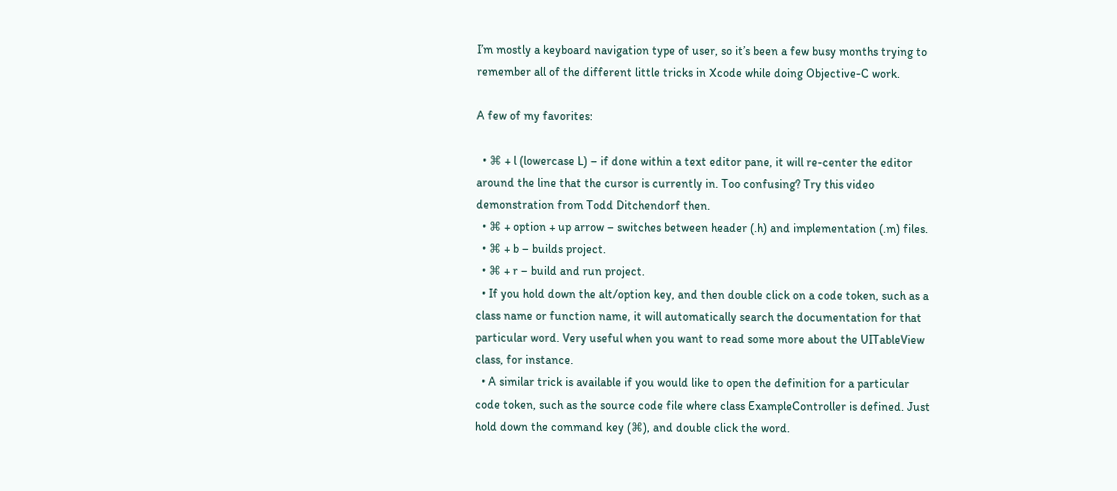I’m mostly a keyboard navigation type of user, so it’s been a few busy months trying to remember all of the different little tricks in Xcode while doing Objective-C work.

A few of my favorites:

  • ⌘ + l (lowercase L) – if done within a text editor pane, it will re-center the editor around the line that the cursor is currently in. Too confusing? Try this video demonstration from Todd Ditchendorf then.
  • ⌘ + option + up arrow – switches between header (.h) and implementation (.m) files.
  • ⌘ + b – builds project.
  • ⌘ + r – build and run project.
  • If you hold down the alt/option key, and then double click on a code token, such as a class name or function name, it will automatically search the documentation for that particular word. Very useful when you want to read some more about the UITableView class, for instance.
  • A similar trick is available if you would like to open the definition for a particular code token, such as the source code file where class ExampleController is defined. Just hold down the command key (⌘), and double click the word.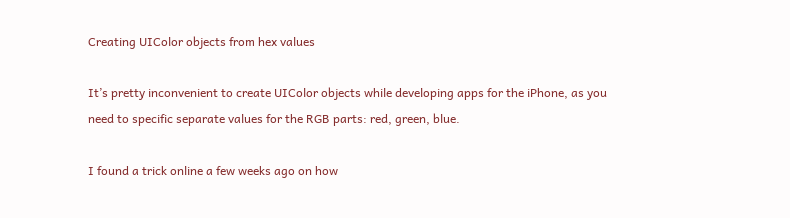Creating UIColor objects from hex values

It’s pretty inconvenient to create UIColor objects while developing apps for the iPhone, as you need to specific separate values for the RGB parts: red, green, blue.

I found a trick online a few weeks ago on how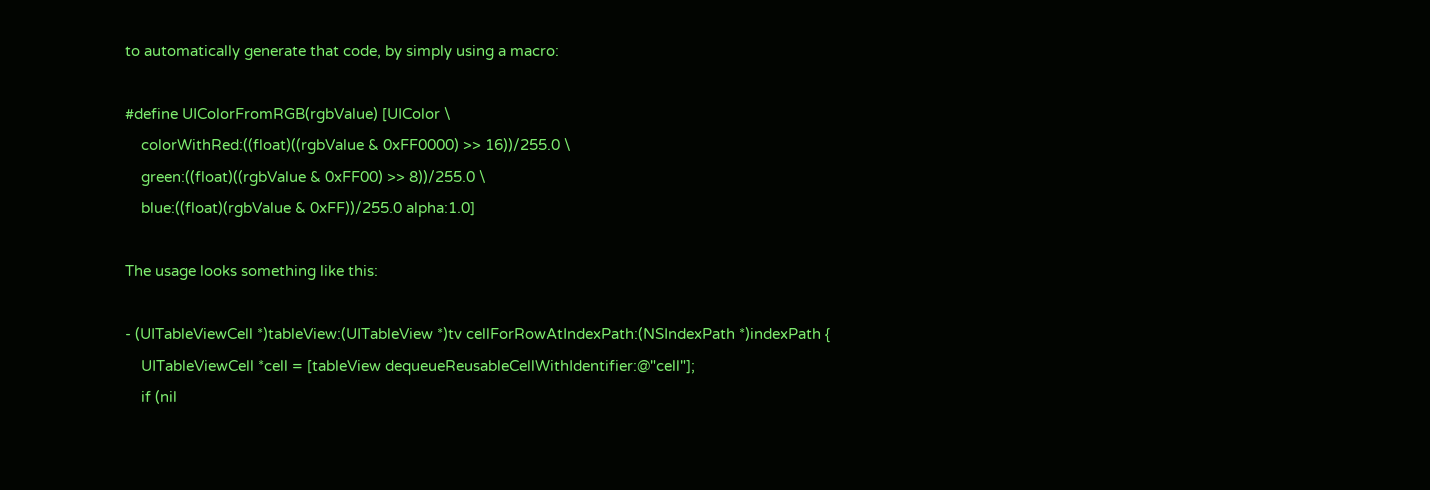to automatically generate that code, by simply using a macro:

#define UIColorFromRGB(rgbValue) [UIColor \
    colorWithRed:((float)((rgbValue & 0xFF0000) >> 16))/255.0 \
    green:((float)((rgbValue & 0xFF00) >> 8))/255.0 \
    blue:((float)(rgbValue & 0xFF))/255.0 alpha:1.0]

The usage looks something like this:

- (UITableViewCell *)tableView:(UITableView *)tv cellForRowAtIndexPath:(NSIndexPath *)indexPath {
    UITableViewCell *cell = [tableView dequeueReusableCellWithIdentifier:@"cell"];
    if (nil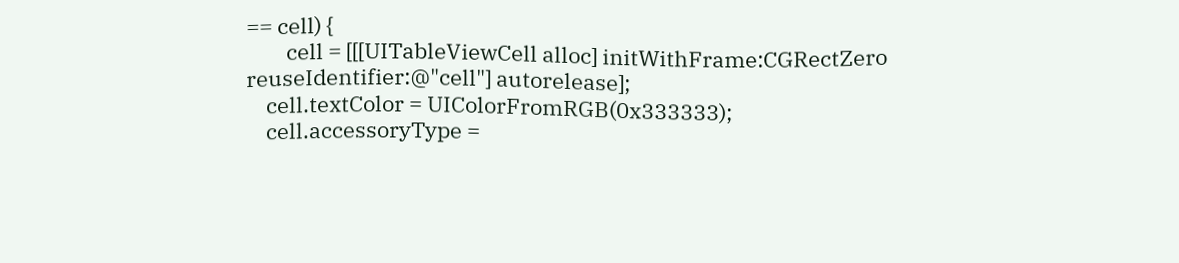== cell) {
        cell = [[[UITableViewCell alloc] initWithFrame:CGRectZero reuseIdentifier:@"cell"] autorelease];
    cell.textColor = UIColorFromRGB(0x333333);
    cell.accessoryType =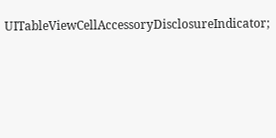UITableViewCellAccessoryDisclosureIndicator;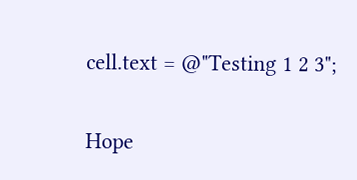cell.text = @"Testing 1 2 3";

Hope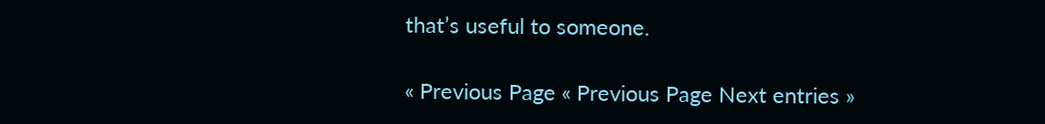that’s useful to someone.

« Previous Page « Previous Page Next entries »